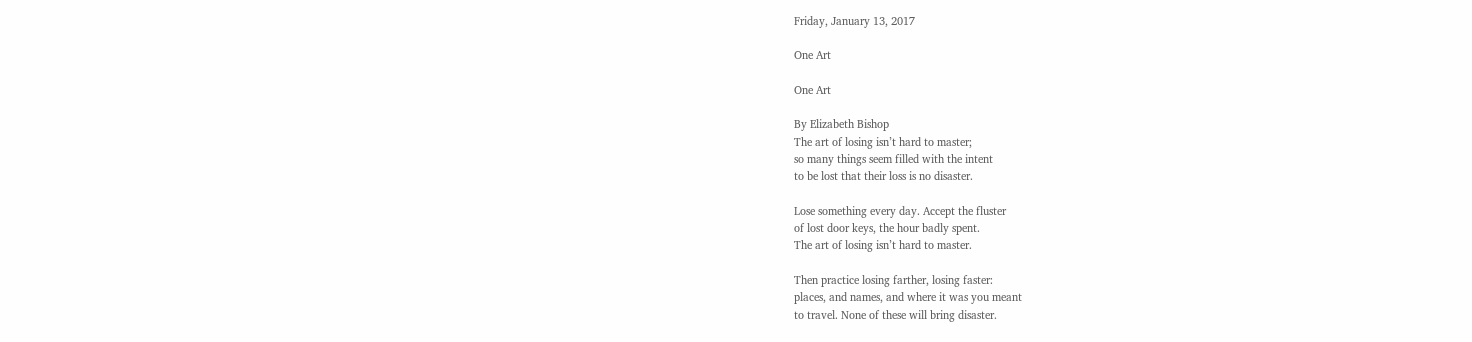Friday, January 13, 2017

One Art

One Art

By Elizabeth Bishop
The art of losing isn’t hard to master;
so many things seem filled with the intent
to be lost that their loss is no disaster.

Lose something every day. Accept the fluster
of lost door keys, the hour badly spent.
The art of losing isn’t hard to master.

Then practice losing farther, losing faster:
places, and names, and where it was you meant
to travel. None of these will bring disaster.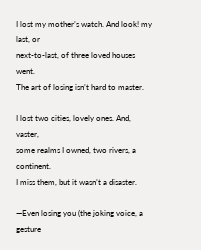I lost my mother’s watch. And look! my last, or
next-to-last, of three loved houses went.
The art of losing isn’t hard to master.

I lost two cities, lovely ones. And, vaster,
some realms I owned, two rivers, a continent.
I miss them, but it wasn’t a disaster.

—Even losing you (the joking voice, a gesture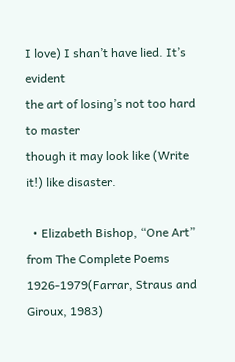I love) I shan’t have lied. It’s evident
the art of losing’s not too hard to master
though it may look like (Write it!) like disaster.

  • Elizabeth Bishop, “One Art” from The Complete Poems 1926-1979(Farrar, Straus and Giroux, 1983)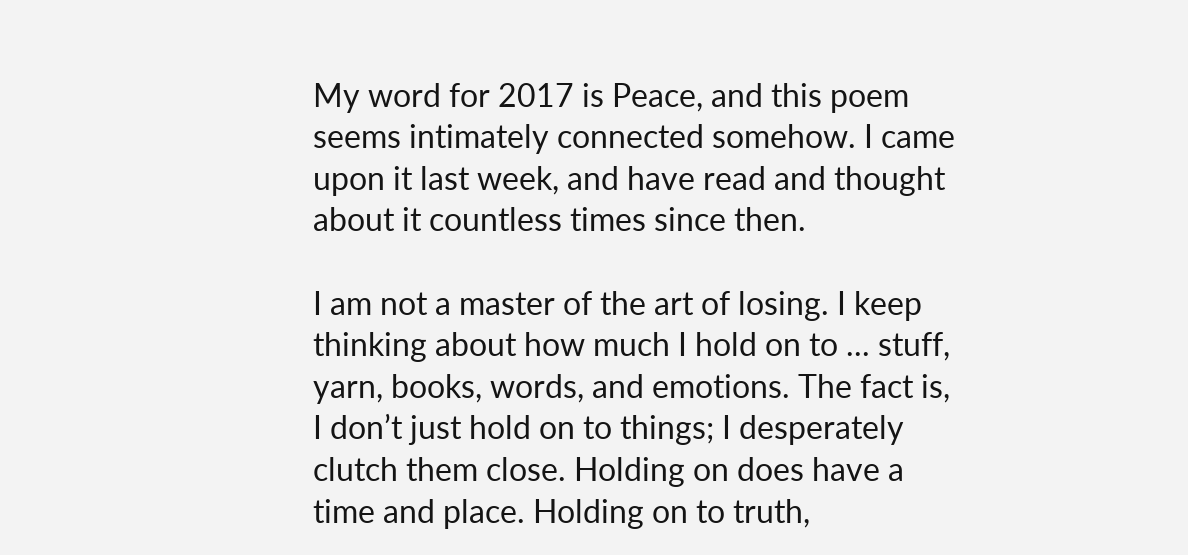My word for 2017 is Peace, and this poem seems intimately connected somehow. I came upon it last week, and have read and thought about it countless times since then.

I am not a master of the art of losing. I keep thinking about how much I hold on to ... stuff, yarn, books, words, and emotions. The fact is, I don’t just hold on to things; I desperately clutch them close. Holding on does have a time and place. Holding on to truth,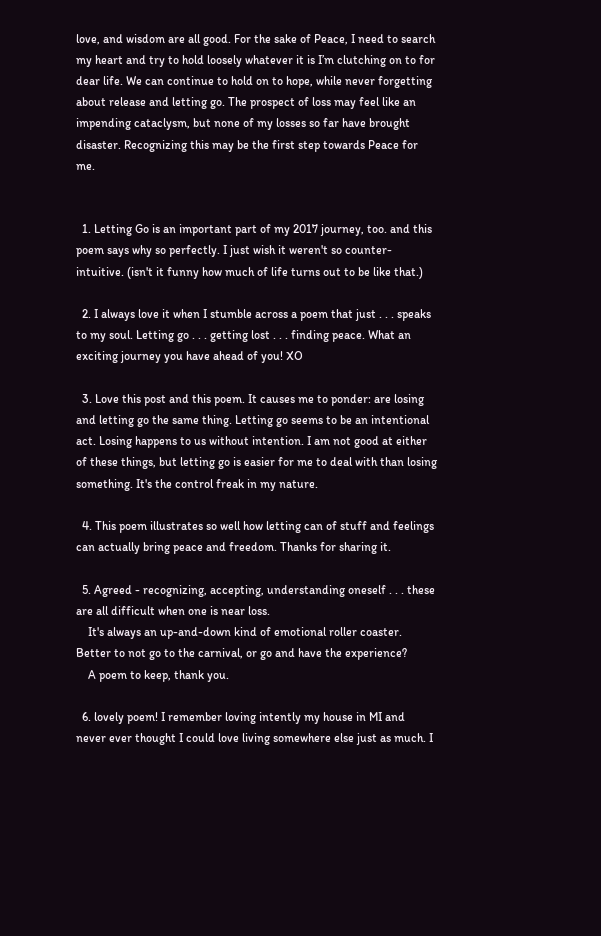love, and wisdom are all good. For the sake of Peace, I need to search my heart and try to hold loosely whatever it is I’m clutching on to for dear life. We can continue to hold on to hope, while never forgetting about release and letting go. The prospect of loss may feel like an impending cataclysm, but none of my losses so far have brought disaster. Recognizing this may be the first step towards Peace for me.


  1. Letting Go is an important part of my 2017 journey, too. and this poem says why so perfectly. I just wish it weren't so counter-intuitive. (isn't it funny how much of life turns out to be like that.)

  2. I always love it when I stumble across a poem that just . . . speaks to my soul. Letting go . . . getting lost . . . finding peace. What an exciting journey you have ahead of you! XO

  3. Love this post and this poem. It causes me to ponder: are losing and letting go the same thing. Letting go seems to be an intentional act. Losing happens to us without intention. I am not good at either of these things, but letting go is easier for me to deal with than losing something. It's the control freak in my nature.

  4. This poem illustrates so well how letting can of stuff and feelings can actually bring peace and freedom. Thanks for sharing it.

  5. Agreed - recognizing, accepting, understanding oneself . . . these are all difficult when one is near loss.
    It's always an up-and-down kind of emotional roller coaster. Better to not go to the carnival, or go and have the experience?
    A poem to keep, thank you.

  6. lovely poem! I remember loving intently my house in MI and never ever thought I could love living somewhere else just as much. I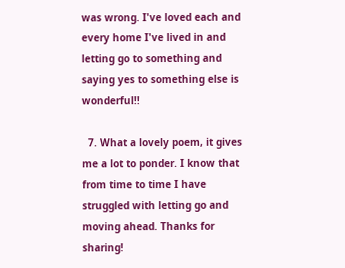was wrong. I've loved each and every home I've lived in and letting go to something and saying yes to something else is wonderful!!

  7. What a lovely poem, it gives me a lot to ponder. I know that from time to time I have struggled with letting go and moving ahead. Thanks for sharing!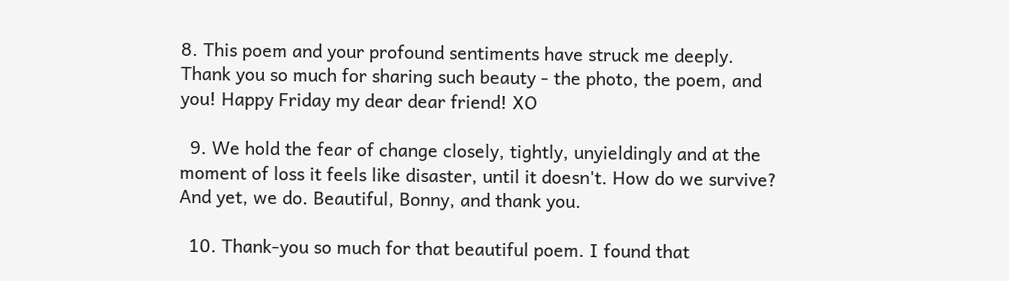8. This poem and your profound sentiments have struck me deeply. Thank you so much for sharing such beauty - the photo, the poem, and you! Happy Friday my dear dear friend! XO

  9. We hold the fear of change closely, tightly, unyieldingly and at the moment of loss it feels like disaster, until it doesn't. How do we survive? And yet, we do. Beautiful, Bonny, and thank you.

  10. Thank-you so much for that beautiful poem. I found that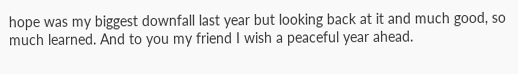hope was my biggest downfall last year but looking back at it and much good, so much learned. And to you my friend I wish a peaceful year ahead.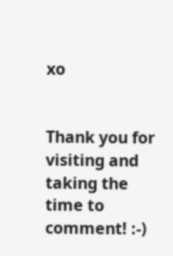xo


Thank you for visiting and taking the time to comment! :-)